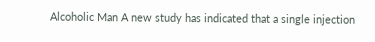Alcoholic Man A new study has indicated that a single injection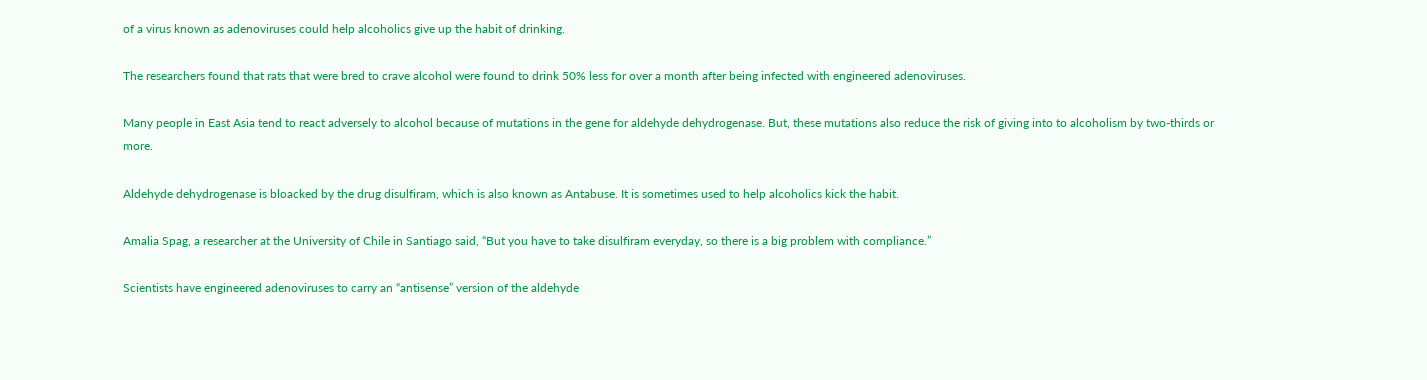of a virus known as adenoviruses could help alcoholics give up the habit of drinking.

The researchers found that rats that were bred to crave alcohol were found to drink 50% less for over a month after being infected with engineered adenoviruses.

Many people in East Asia tend to react adversely to alcohol because of mutations in the gene for aldehyde dehydrogenase. But, these mutations also reduce the risk of giving into to alcoholism by two-thirds or more.

Aldehyde dehydrogenase is bloacked by the drug disulfiram, which is also known as Antabuse. It is sometimes used to help alcoholics kick the habit.

Amalia Spag, a researcher at the University of Chile in Santiago said, “But you have to take disulfiram everyday, so there is a big problem with compliance.”

Scientists have engineered adenoviruses to carry an “antisense” version of the aldehyde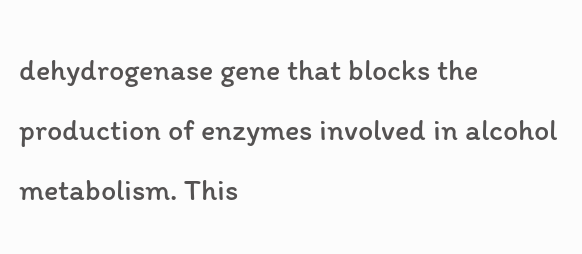dehydrogenase gene that blocks the production of enzymes involved in alcohol metabolism. This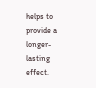helps to provide a longer-lasting effect.